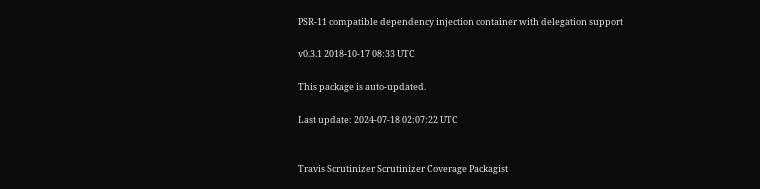PSR-11 compatible dependency injection container with delegation support

v0.3.1 2018-10-17 08:33 UTC

This package is auto-updated.

Last update: 2024-07-18 02:07:22 UTC


Travis Scrutinizer Scrutinizer Coverage Packagist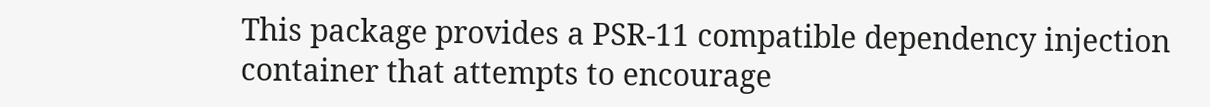This package provides a PSR-11 compatible dependency injection container that attempts to encourage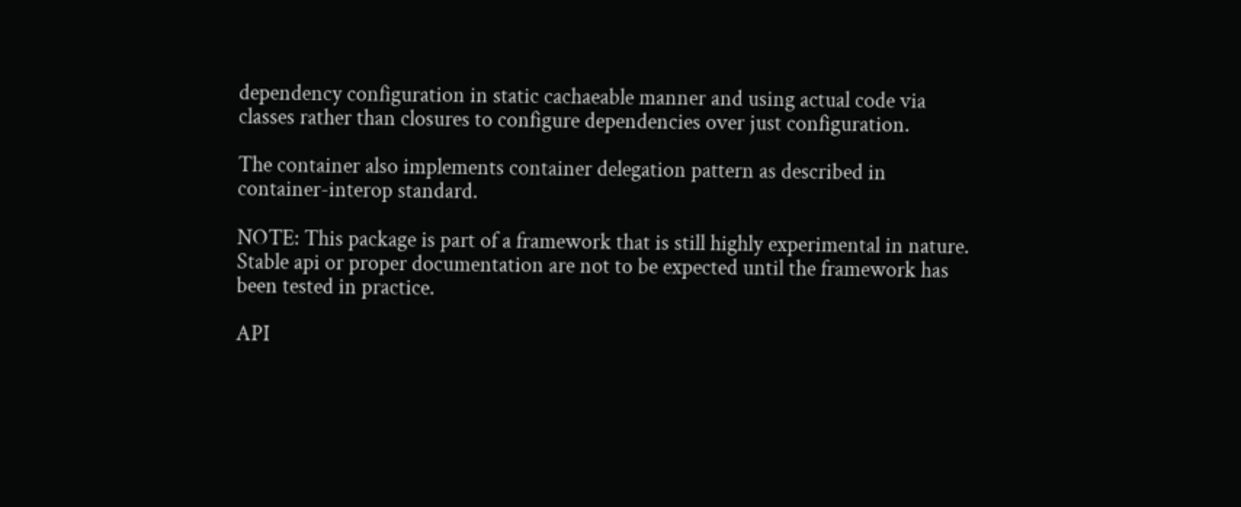dependency configuration in static cachaeable manner and using actual code via classes rather than closures to configure dependencies over just configuration.

The container also implements container delegation pattern as described in container-interop standard.

NOTE: This package is part of a framework that is still highly experimental in nature. Stable api or proper documentation are not to be expected until the framework has been tested in practice.

API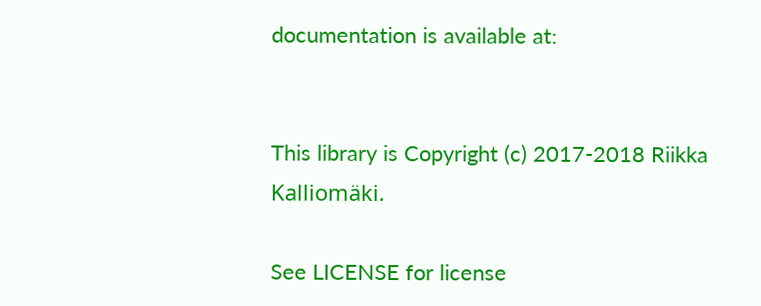documentation is available at:


This library is Copyright (c) 2017-2018 Riikka Kalliomäki.

See LICENSE for license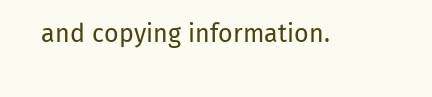and copying information.